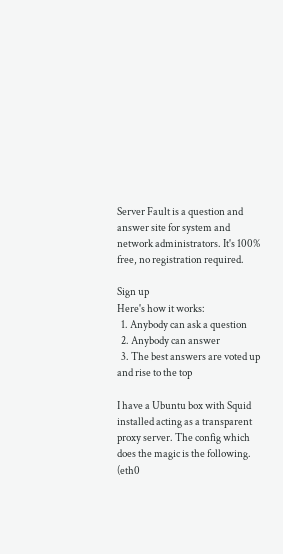Server Fault is a question and answer site for system and network administrators. It's 100% free, no registration required.

Sign up
Here's how it works:
  1. Anybody can ask a question
  2. Anybody can answer
  3. The best answers are voted up and rise to the top

I have a Ubuntu box with Squid installed acting as a transparent proxy server. The config which does the magic is the following. (eth0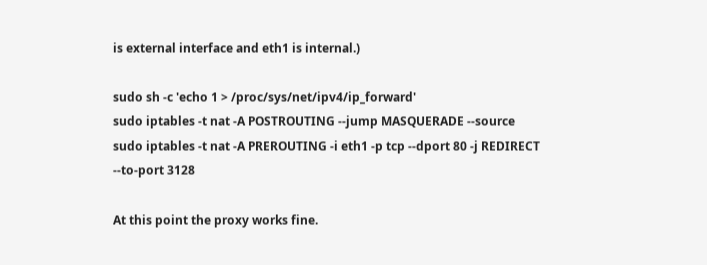is external interface and eth1 is internal.)

sudo sh -c 'echo 1 > /proc/sys/net/ipv4/ip_forward'
sudo iptables -t nat -A POSTROUTING --jump MASQUERADE --source
sudo iptables -t nat -A PREROUTING -i eth1 -p tcp --dport 80 -j REDIRECT --to-port 3128

At this point the proxy works fine.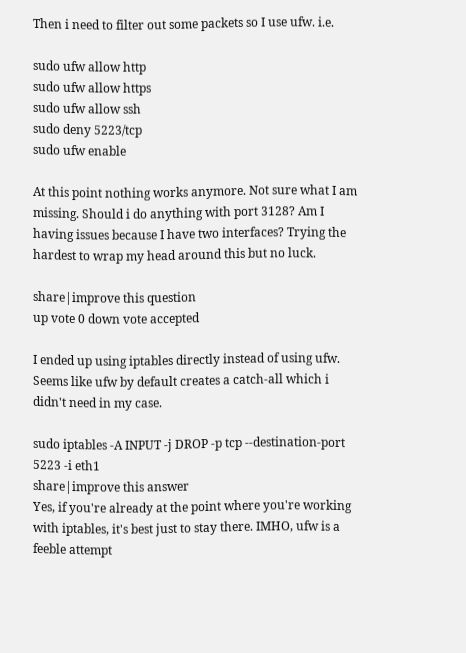Then i need to filter out some packets so I use ufw. i.e.

sudo ufw allow http
sudo ufw allow https
sudo ufw allow ssh
sudo deny 5223/tcp
sudo ufw enable

At this point nothing works anymore. Not sure what I am missing. Should i do anything with port 3128? Am I having issues because I have two interfaces? Trying the hardest to wrap my head around this but no luck.

share|improve this question
up vote 0 down vote accepted

I ended up using iptables directly instead of using ufw. Seems like ufw by default creates a catch-all which i didn't need in my case.

sudo iptables -A INPUT -j DROP -p tcp --destination-port 5223 -i eth1
share|improve this answer
Yes, if you're already at the point where you're working with iptables, it's best just to stay there. IMHO, ufw is a feeble attempt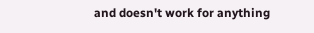and doesn't work for anything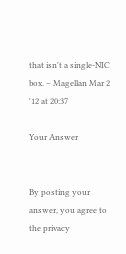that isn't a single-NIC box. – Magellan Mar 2 '12 at 20:37

Your Answer


By posting your answer, you agree to the privacy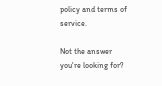policy and terms of service.

Not the answer you're looking for?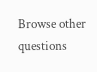Browse other questions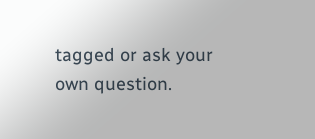tagged or ask your own question.